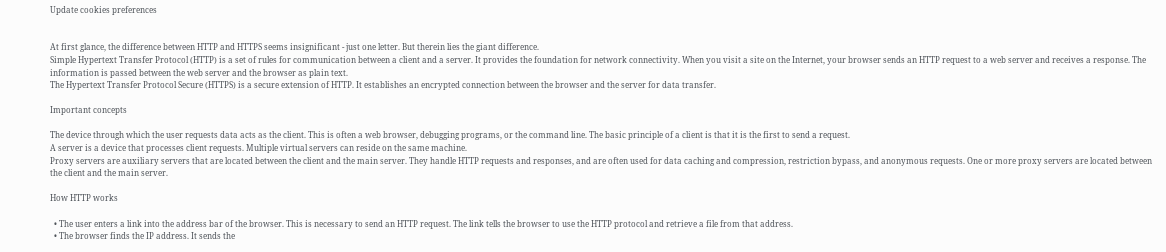Update cookies preferences


At first glance, the difference between HTTP and HTTPS seems insignificant - just one letter. But therein lies the giant difference.
Simple Hypertext Transfer Protocol (HTTP) is a set of rules for communication between a client and a server. It provides the foundation for network connectivity. When you visit a site on the Internet, your browser sends an HTTP request to a web server and receives a response. The information is passed between the web server and the browser as plain text.
The Hypertext Transfer Protocol Secure (HTTPS) is a secure extension of HTTP. It establishes an encrypted connection between the browser and the server for data transfer.

Important concepts

The device through which the user requests data acts as the client. This is often a web browser, debugging programs, or the command line. The basic principle of a client is that it is the first to send a request.
A server is a device that processes client requests. Multiple virtual servers can reside on the same machine.
Proxy servers are auxiliary servers that are located between the client and the main server. They handle HTTP requests and responses, and are often used for data caching and compression, restriction bypass, and anonymous requests. One or more proxy servers are located between the client and the main server.

How HTTP works

  • The user enters a link into the address bar of the browser. This is necessary to send an HTTP request. The link tells the browser to use the HTTP protocol and retrieve a file from that address.
  • The browser finds the IP address. It sends the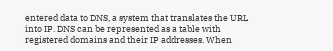entered data to DNS, a system that translates the URL into IP. DNS can be represented as a table with registered domains and their IP addresses. When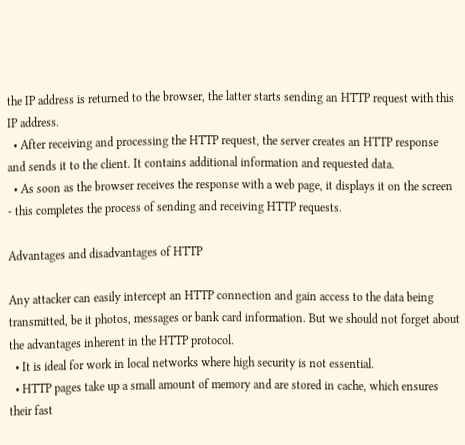the IP address is returned to the browser, the latter starts sending an HTTP request with this IP address.
  • After receiving and processing the HTTP request, the server creates an HTTP response and sends it to the client. It contains additional information and requested data.
  • As soon as the browser receives the response with a web page, it displays it on the screen - this completes the process of sending and receiving HTTP requests.

Advantages and disadvantages of HTTP

Any attacker can easily intercept an HTTP connection and gain access to the data being transmitted, be it photos, messages or bank card information. But we should not forget about the advantages inherent in the HTTP protocol.
  • It is ideal for work in local networks where high security is not essential.
  • HTTP pages take up a small amount of memory and are stored in cache, which ensures their fast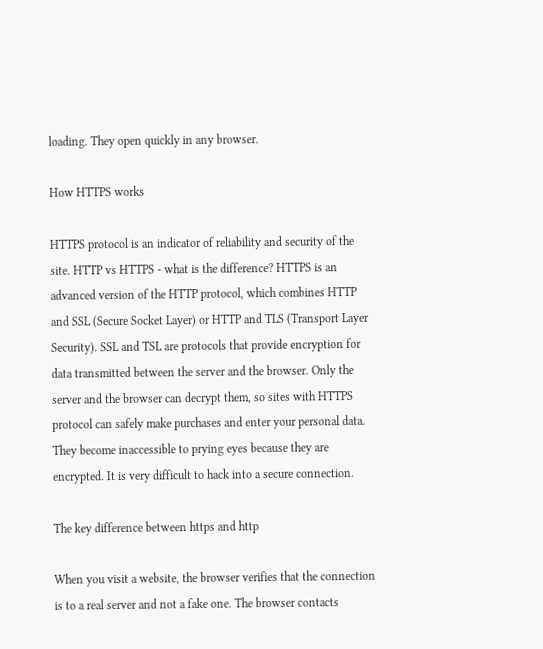loading. They open quickly in any browser.

How HTTPS works

HTTPS protocol is an indicator of reliability and security of the site. HTTP vs HTTPS - what is the difference? HTTPS is an advanced version of the HTTP protocol, which combines HTTP and SSL (Secure Socket Layer) or HTTP and TLS (Transport Layer Security). SSL and TSL are protocols that provide encryption for data transmitted between the server and the browser. Only the server and the browser can decrypt them, so sites with HTTPS protocol can safely make purchases and enter your personal data. They become inaccessible to prying eyes because they are encrypted. It is very difficult to hack into a secure connection.

The key difference between https and http

When you visit a website, the browser verifies that the connection is to a real server and not a fake one. The browser contacts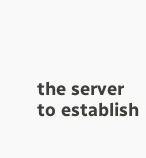the server to establish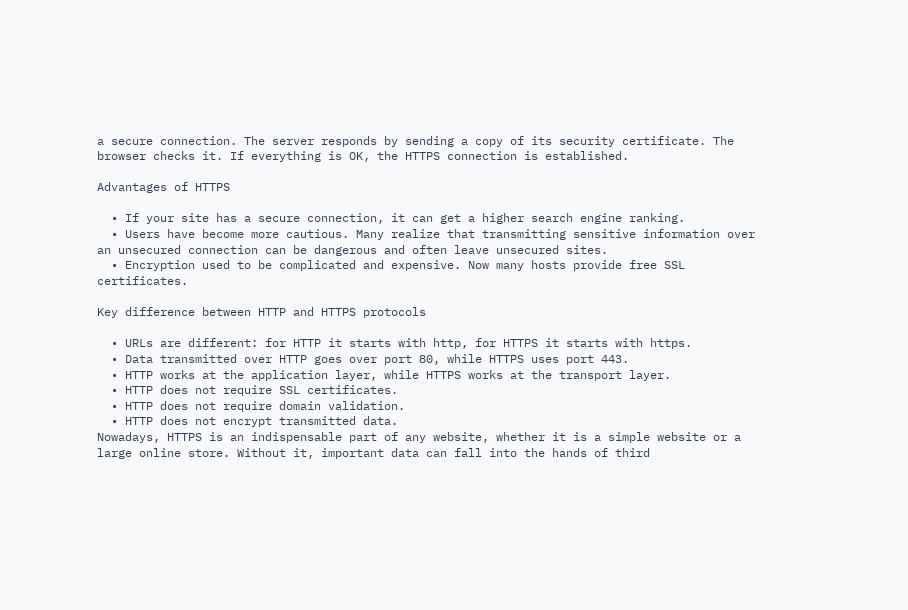a secure connection. The server responds by sending a copy of its security certificate. The browser checks it. If everything is OK, the HTTPS connection is established.

Advantages of HTTPS

  • If your site has a secure connection, it can get a higher search engine ranking.
  • Users have become more cautious. Many realize that transmitting sensitive information over an unsecured connection can be dangerous and often leave unsecured sites.
  • Encryption used to be complicated and expensive. Now many hosts provide free SSL certificates.

Key difference between HTTP and HTTPS protocols

  • URLs are different: for HTTP it starts with http, for HTTPS it starts with https.
  • Data transmitted over HTTP goes over port 80, while HTTPS uses port 443.
  • HTTP works at the application layer, while HTTPS works at the transport layer.
  • HTTP does not require SSL certificates.
  • HTTP does not require domain validation.
  • HTTP does not encrypt transmitted data.
Nowadays, HTTPS is an indispensable part of any website, whether it is a simple website or a large online store. Without it, important data can fall into the hands of third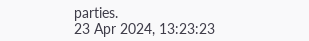parties.
23 Apr 2024, 13:23:23